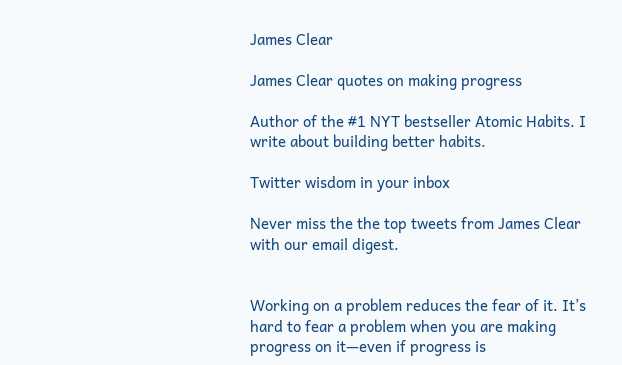James Clear

James Clear quotes on making progress

Author of the #1 NYT bestseller Atomic Habits. I write about building better habits.

Twitter wisdom in your inbox

Never miss the the top tweets from James Clear with our email digest.


Working on a problem reduces the fear of it. It’s hard to fear a problem when you are making progress on it—even if progress is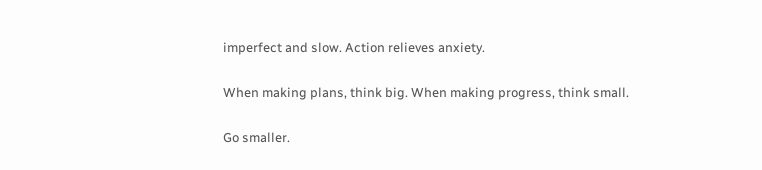imperfect and slow. Action relieves anxiety.


When making plans, think big. When making progress, think small.


Go smaller.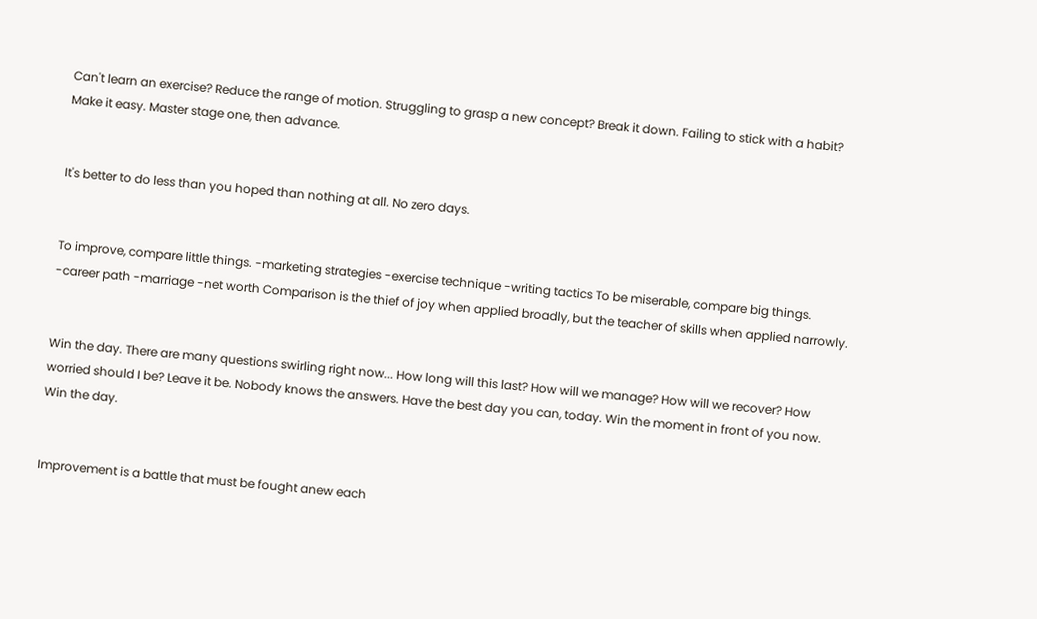Can't learn an exercise? Reduce the range of motion. Struggling to grasp a new concept? Break it down. Failing to stick with a habit? Make it easy. Master stage one, then advance.


It's better to do less than you hoped than nothing at all. No zero days.


To improve, compare little things. -marketing strategies -exercise technique -writing tactics To be miserable, compare big things. -career path -marriage -net worth Comparison is the thief of joy when applied broadly, but the teacher of skills when applied narrowly.


Win the day. There are many questions swirling right now... How long will this last? How will we manage? How will we recover? How worried should I be? Leave it be. Nobody knows the answers. Have the best day you can, today. Win the moment in front of you now. Win the day.


Improvement is a battle that must be fought anew each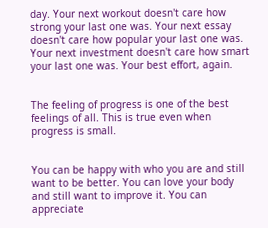day. Your next workout doesn't care how strong your last one was. Your next essay doesn't care how popular your last one was. Your next investment doesn't care how smart your last one was. Your best effort, again.


The feeling of progress is one of the best feelings of all. This is true even when progress is small.


You can be happy with who you are and still want to be better. You can love your body and still want to improve it. You can appreciate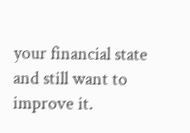your financial state and still want to improve it.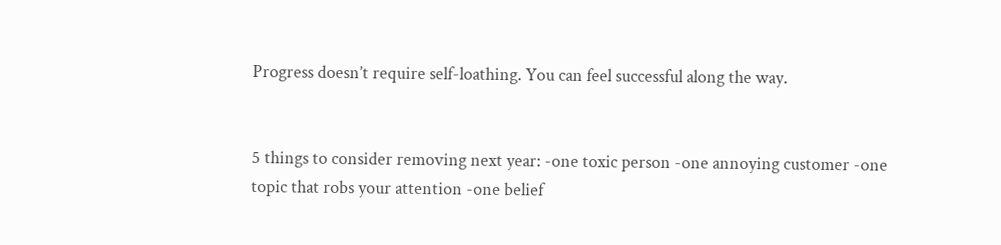Progress doesn’t require self-loathing. You can feel successful along the way.


5 things to consider removing next year: -one toxic person -one annoying customer -one topic that robs your attention -one belief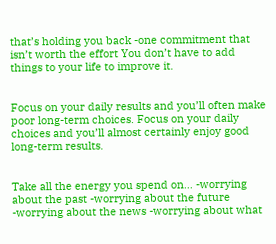that’s holding you back -one commitment that isn’t worth the effort You don’t have to add things to your life to improve it.


Focus on your daily results and you’ll often make poor long-term choices. Focus on your daily choices and you’ll almost certainly enjoy good long-term results.


Take all the energy you spend on... -worrying about the past -worrying about the future -worrying about the news -worrying about what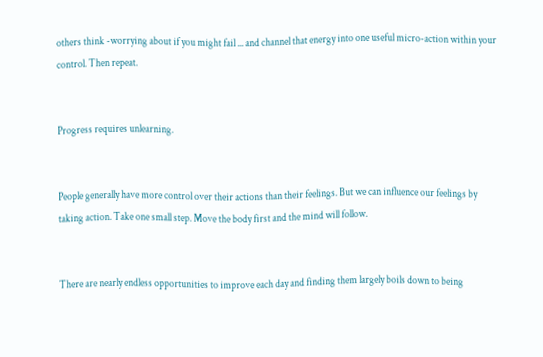others think -worrying about if you might fail ... and channel that energy into one useful micro-action within your control. Then repeat.


Progress requires unlearning.


People generally have more control over their actions than their feelings. But we can influence our feelings by taking action. Take one small step. Move the body first and the mind will follow.


There are nearly endless opportunities to improve each day and finding them largely boils down to being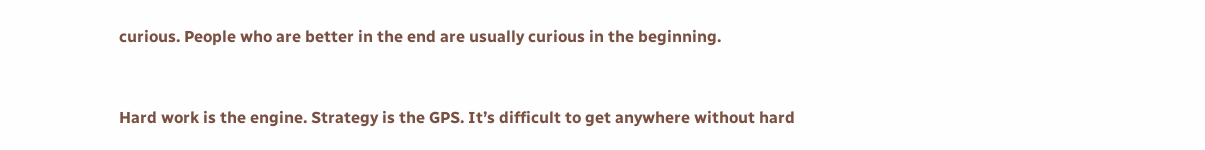curious. People who are better in the end are usually curious in the beginning.


Hard work is the engine. Strategy is the GPS. It’s difficult to get anywhere without hard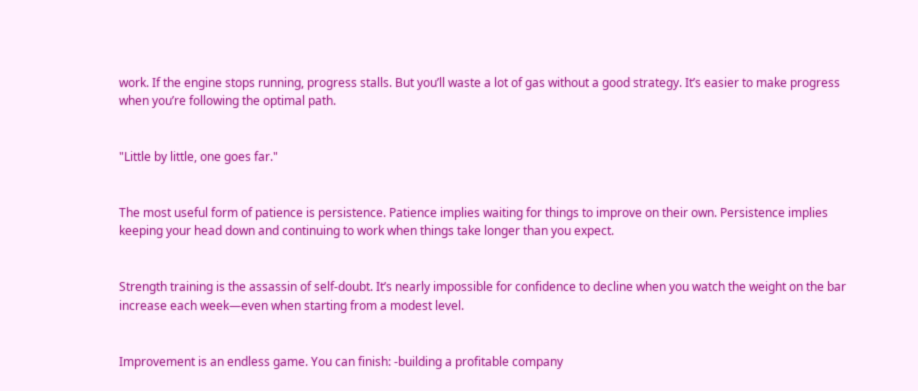work. If the engine stops running, progress stalls. But you’ll waste a lot of gas without a good strategy. It’s easier to make progress when you’re following the optimal path.


"Little by little, one goes far."


The most useful form of patience is persistence. Patience implies waiting for things to improve on their own. Persistence implies keeping your head down and continuing to work when things take longer than you expect.


Strength training is the assassin of self-doubt. It’s nearly impossible for confidence to decline when you watch the weight on the bar increase each week—even when starting from a modest level.


Improvement is an endless game. You can finish: -building a profitable company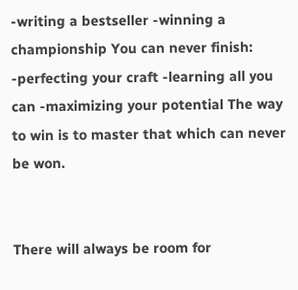-writing a bestseller -winning a championship You can never finish: -perfecting your craft -learning all you can -maximizing your potential The way to win is to master that which can never be won.


There will always be room for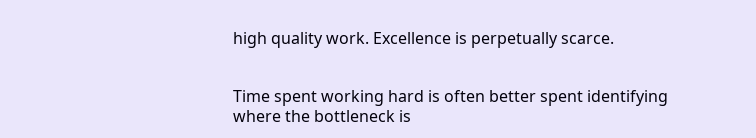high quality work. Excellence is perpetually scarce.


Time spent working hard is often better spent identifying where the bottleneck is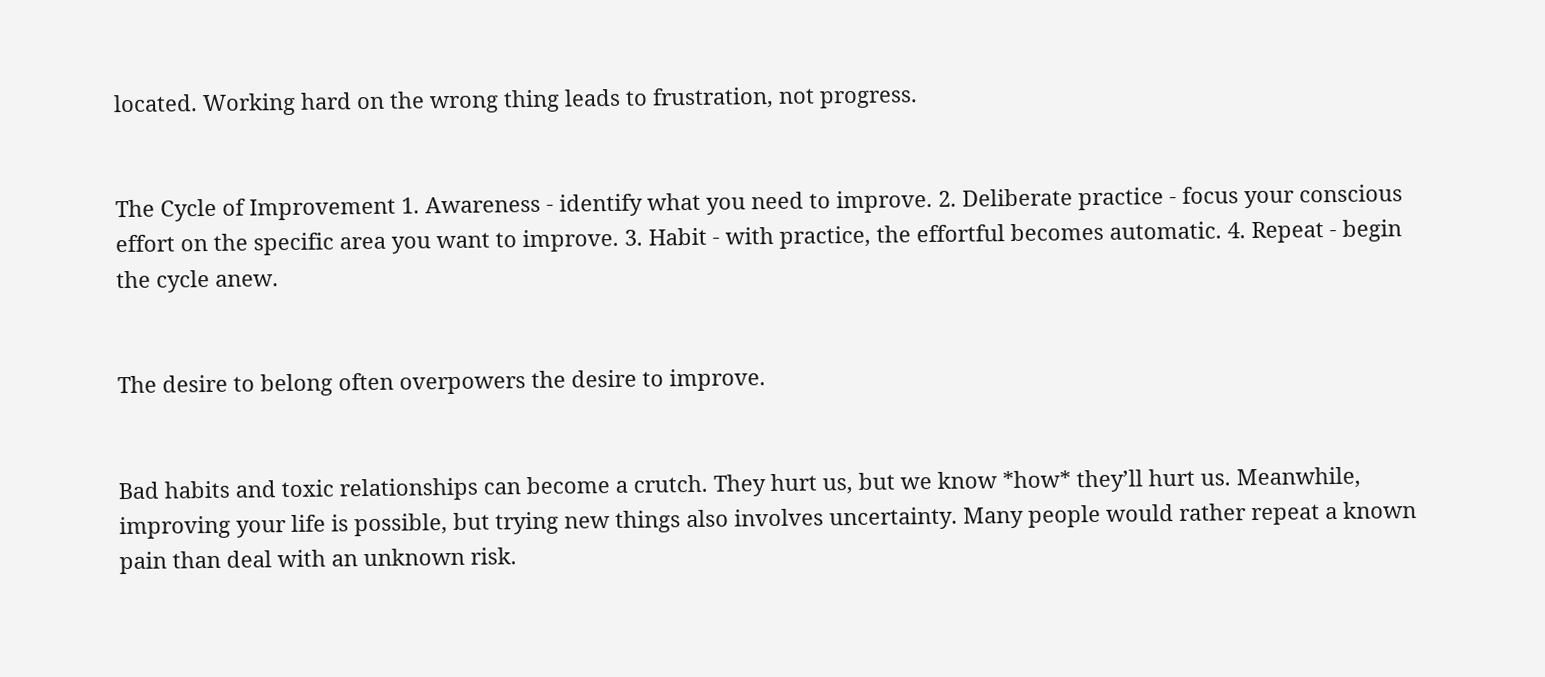located. Working hard on the wrong thing leads to frustration, not progress.


The Cycle of Improvement 1. Awareness - identify what you need to improve. 2. Deliberate practice - focus your conscious effort on the specific area you want to improve. 3. Habit - with practice, the effortful becomes automatic. 4. Repeat - begin the cycle anew.


The desire to belong often overpowers the desire to improve.


Bad habits and toxic relationships can become a crutch. They hurt us, but we know *how* they’ll hurt us. Meanwhile, improving your life is possible, but trying new things also involves uncertainty. Many people would rather repeat a known pain than deal with an unknown risk.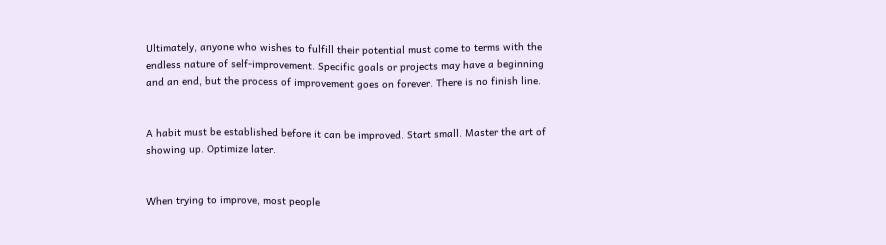Ultimately, anyone who wishes to fulfill their potential must come to terms with the endless nature of self-improvement. Specific goals or projects may have a beginning and an end, but the process of improvement goes on forever. There is no finish line.


A habit must be established before it can be improved. Start small. Master the art of showing up. Optimize later.


When trying to improve, most people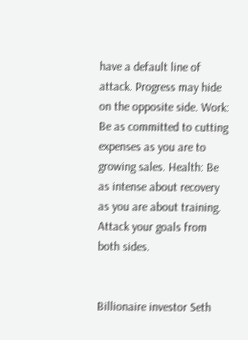have a default line of attack. Progress may hide on the opposite side. Work: Be as committed to cutting expenses as you are to growing sales. Health: Be as intense about recovery as you are about training. Attack your goals from both sides.


Billionaire investor Seth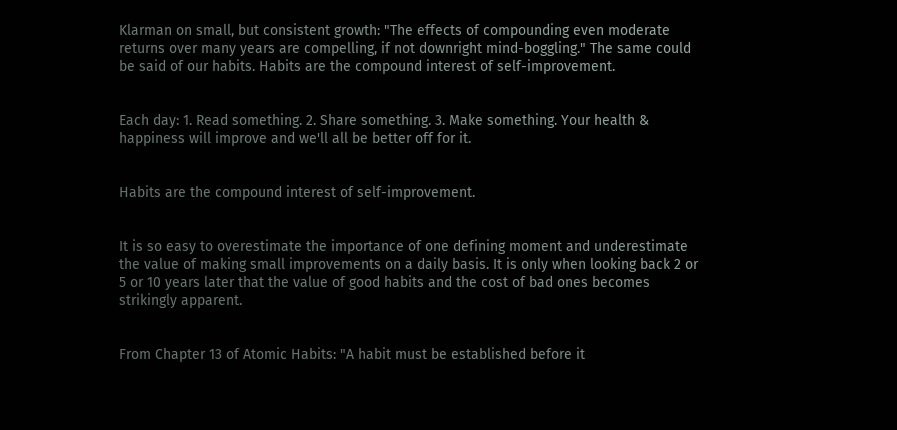Klarman on small, but consistent growth: "The effects of compounding even moderate returns over many years are compelling, if not downright mind-boggling." The same could be said of our habits. Habits are the compound interest of self-improvement.


Each day: 1. Read something. 2. Share something. 3. Make something. Your health & happiness will improve and we'll all be better off for it.


Habits are the compound interest of self-improvement.


It is so easy to overestimate the importance of one defining moment and underestimate the value of making small improvements on a daily basis. It is only when looking back 2 or 5 or 10 years later that the value of good habits and the cost of bad ones becomes strikingly apparent.


From Chapter 13 of Atomic Habits: "A habit must be established before it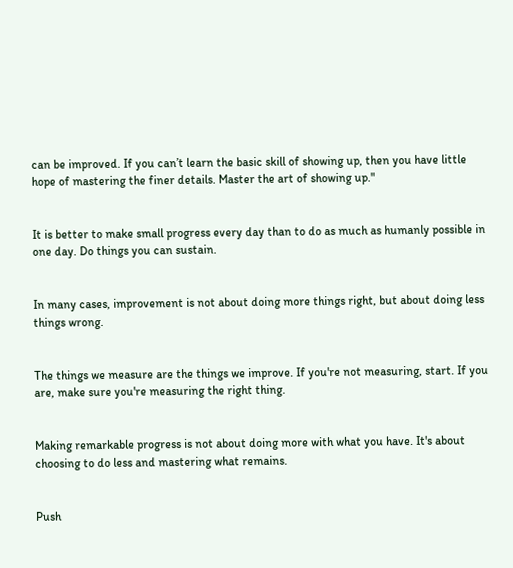can be improved. If you can’t learn the basic skill of showing up, then you have little hope of mastering the finer details. Master the art of showing up."


It is better to make small progress every day than to do as much as humanly possible in one day. Do things you can sustain.


In many cases, improvement is not about doing more things right, but about doing less things wrong.


The things we measure are the things we improve. If you're not measuring, start. If you are, make sure you're measuring the right thing.


Making remarkable progress is not about doing more with what you have. It's about choosing to do less and mastering what remains.


Push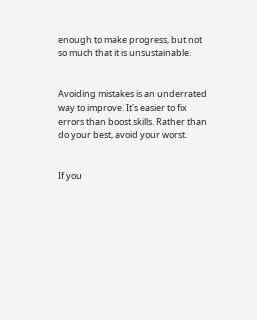enough to make progress, but not so much that it is unsustainable.


Avoiding mistakes is an underrated way to improve. It's easier to fix errors than boost skills. Rather than do your best, avoid your worst.


If you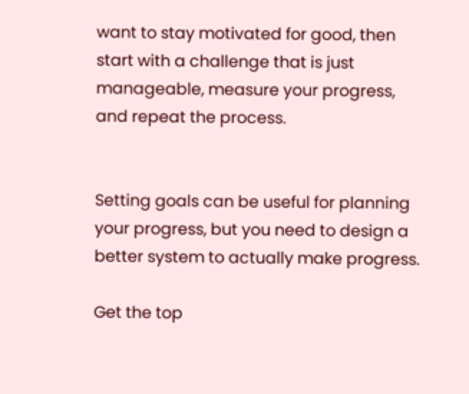want to stay motivated for good, then start with a challenge that is just manageable, measure your progress, and repeat the process.


Setting goals can be useful for planning your progress, but you need to design a better system to actually make progress.

Get the top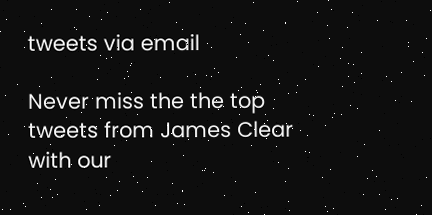tweets via email

Never miss the the top tweets from James Clear with our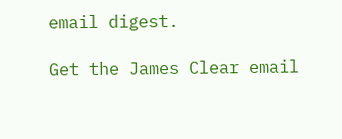email digest.

Get the James Clear email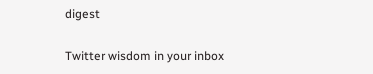digest

Twitter wisdom in your inbox